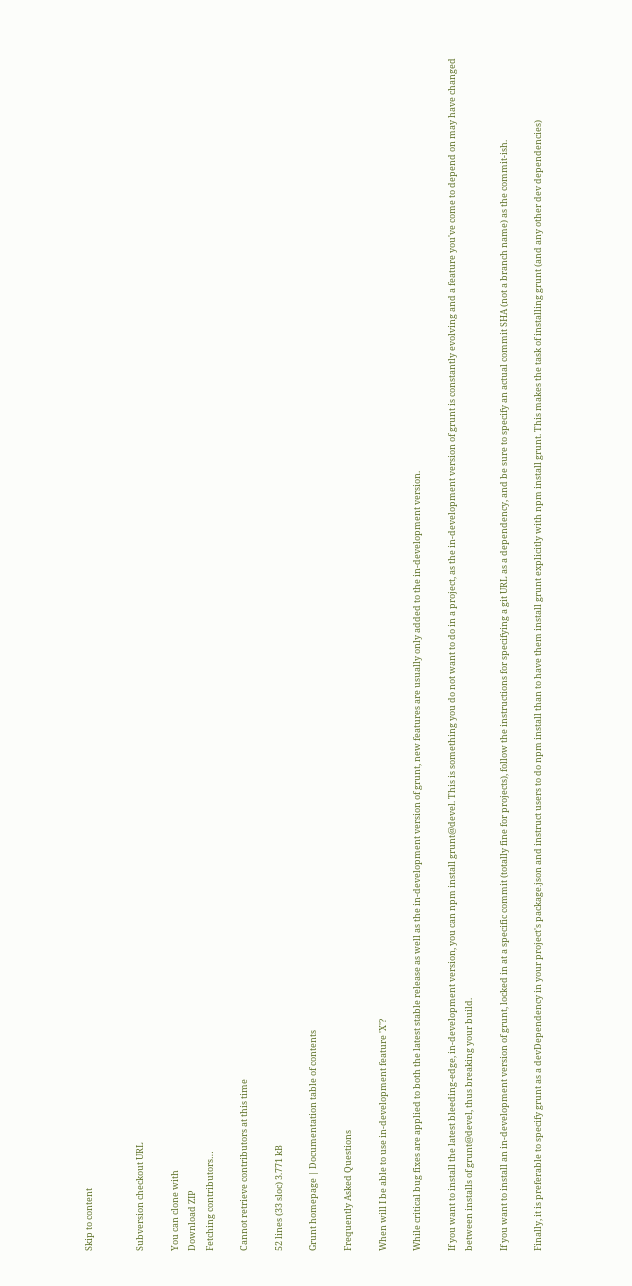Skip to content


Subversion checkout URL

You can clone with
Download ZIP
Fetching contributors…

Cannot retrieve contributors at this time

52 lines (33 sloc) 3.771 kB

Grunt homepage | Documentation table of contents

Frequently Asked Questions

When will I be able to use in-development feature 'X'?

While critical bug fixes are applied to both the latest stable release as well as the in-development version of grunt, new features are usually only added to the in-development version.

If you want to install the latest bleeding-edge, in-development version, you can npm install grunt@devel. This is something you do not want to do in a project, as the in-development version of grunt is constantly evolving and a feature you've come to depend on may have changed between installs of grunt@devel, thus breaking your build.

If you want to install an in-development version of grunt, locked in at a specific commit (totally fine for projects), follow the instructions for specifying a git URL as a dependency, and be sure to specify an actual commit SHA (not a branch name) as the commit-ish.

Finally, it is preferable to specify grunt as a devDependency in your project's package.json and instruct users to do npm install than to have them install grunt explicitly with npm install grunt. This makes the task of installing grunt (and any other dev dependencies)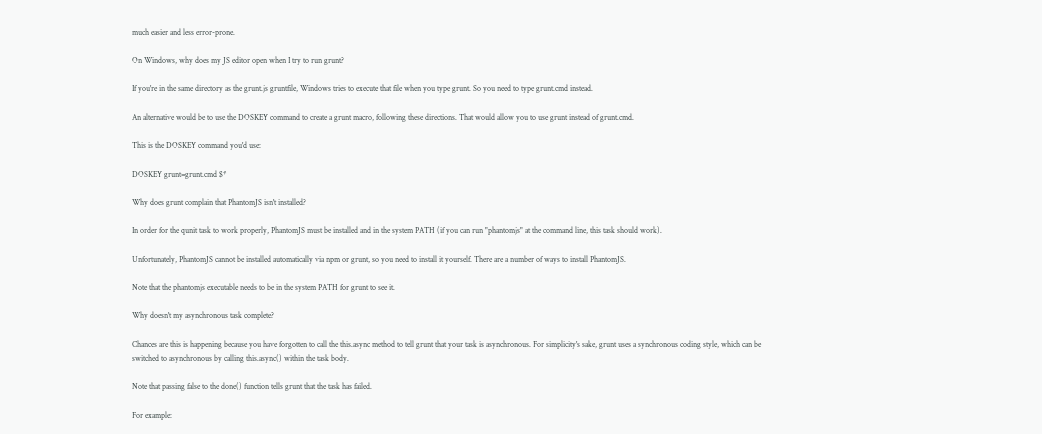much easier and less error-prone.

On Windows, why does my JS editor open when I try to run grunt?

If you're in the same directory as the grunt.js gruntfile, Windows tries to execute that file when you type grunt. So you need to type grunt.cmd instead.

An alternative would be to use the DOSKEY command to create a grunt macro, following these directions. That would allow you to use grunt instead of grunt.cmd.

This is the DOSKEY command you'd use:

DOSKEY grunt=grunt.cmd $*

Why does grunt complain that PhantomJS isn't installed?

In order for the qunit task to work properly, PhantomJS must be installed and in the system PATH (if you can run "phantomjs" at the command line, this task should work).

Unfortunately, PhantomJS cannot be installed automatically via npm or grunt, so you need to install it yourself. There are a number of ways to install PhantomJS.

Note that the phantomjs executable needs to be in the system PATH for grunt to see it.

Why doesn't my asynchronous task complete?

Chances are this is happening because you have forgotten to call the this.async method to tell grunt that your task is asynchronous. For simplicity's sake, grunt uses a synchronous coding style, which can be switched to asynchronous by calling this.async() within the task body.

Note that passing false to the done() function tells grunt that the task has failed.

For example: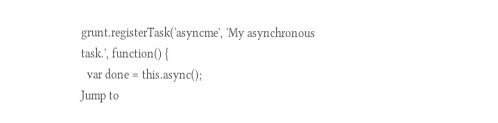grunt.registerTask('asyncme', 'My asynchronous task.', function() {
  var done = this.async();
Jump to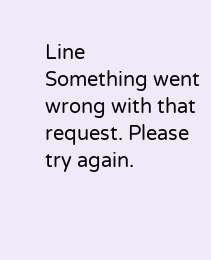Line
Something went wrong with that request. Please try again.